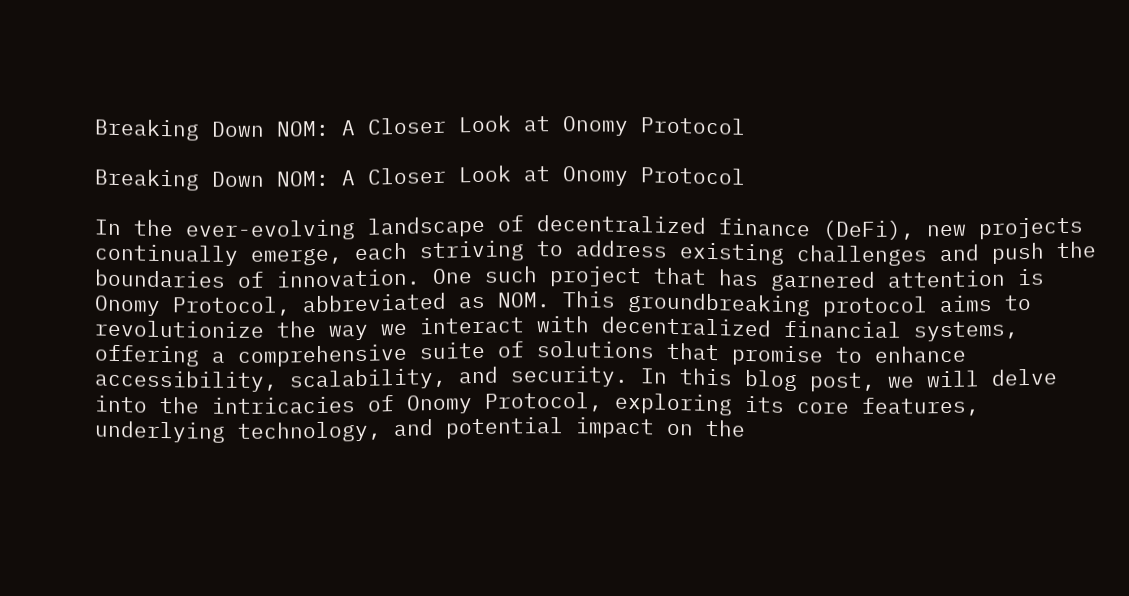Breaking Down NOM: A Closer Look at Onomy Protocol

Breaking Down NOM: A Closer Look at Onomy Protocol

In the ever-evolving landscape of decentralized finance (DeFi), new projects continually emerge, each striving to address existing challenges and push the boundaries of innovation. One such project that has garnered attention is Onomy Protocol, abbreviated as NOM. This groundbreaking protocol aims to revolutionize the way we interact with decentralized financial systems, offering a comprehensive suite of solutions that promise to enhance accessibility, scalability, and security. In this blog post, we will delve into the intricacies of Onomy Protocol, exploring its core features, underlying technology, and potential impact on the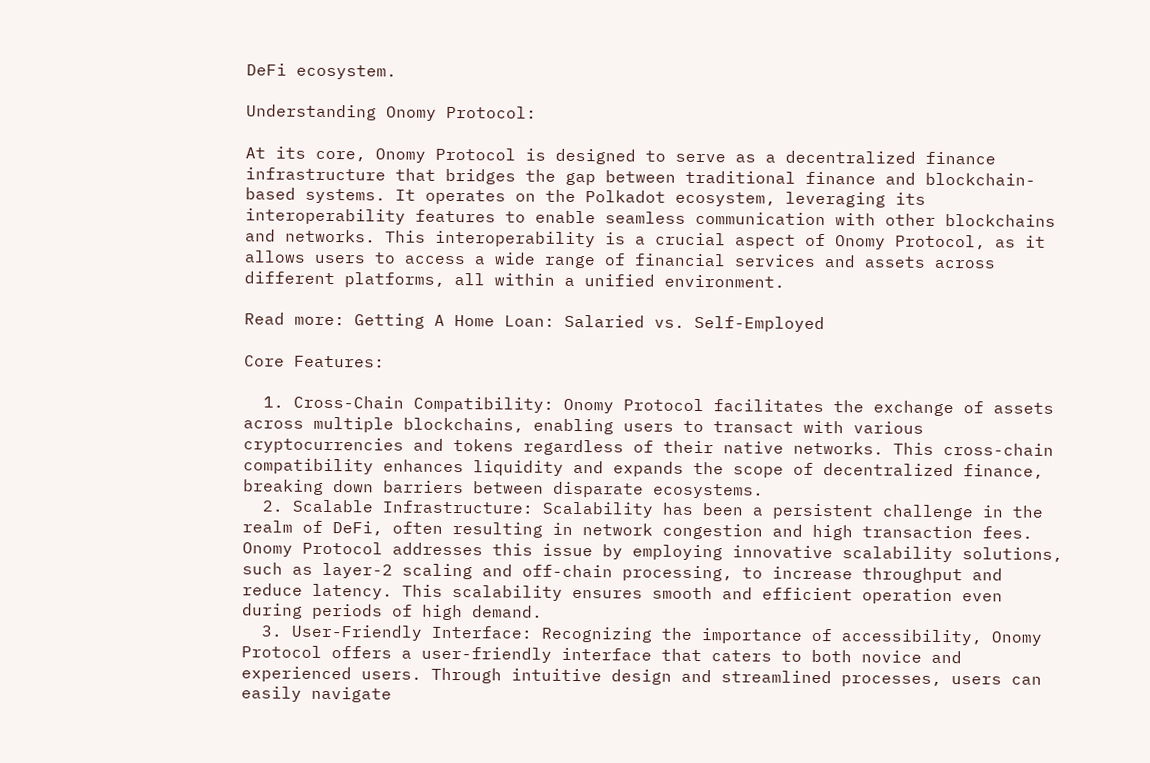DeFi ecosystem.

Understanding Onomy Protocol:

At its core, Onomy Protocol is designed to serve as a decentralized finance infrastructure that bridges the gap between traditional finance and blockchain-based systems. It operates on the Polkadot ecosystem, leveraging its interoperability features to enable seamless communication with other blockchains and networks. This interoperability is a crucial aspect of Onomy Protocol, as it allows users to access a wide range of financial services and assets across different platforms, all within a unified environment.

Read more: Getting A Home Loan: Salaried vs. Self-Employed

Core Features:

  1. Cross-Chain Compatibility: Onomy Protocol facilitates the exchange of assets across multiple blockchains, enabling users to transact with various cryptocurrencies and tokens regardless of their native networks. This cross-chain compatibility enhances liquidity and expands the scope of decentralized finance, breaking down barriers between disparate ecosystems.
  2. Scalable Infrastructure: Scalability has been a persistent challenge in the realm of DeFi, often resulting in network congestion and high transaction fees. Onomy Protocol addresses this issue by employing innovative scalability solutions, such as layer-2 scaling and off-chain processing, to increase throughput and reduce latency. This scalability ensures smooth and efficient operation even during periods of high demand.
  3. User-Friendly Interface: Recognizing the importance of accessibility, Onomy Protocol offers a user-friendly interface that caters to both novice and experienced users. Through intuitive design and streamlined processes, users can easily navigate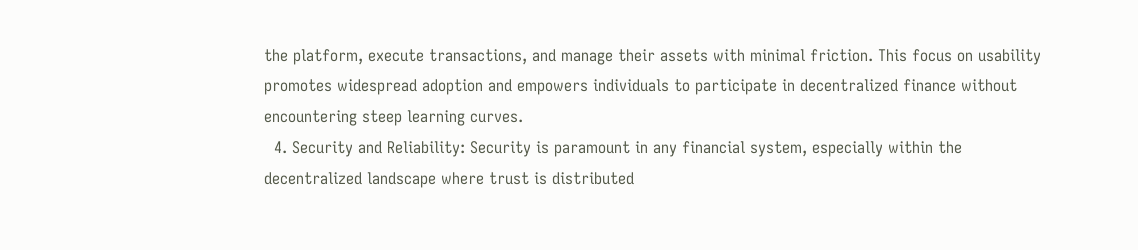the platform, execute transactions, and manage their assets with minimal friction. This focus on usability promotes widespread adoption and empowers individuals to participate in decentralized finance without encountering steep learning curves.
  4. Security and Reliability: Security is paramount in any financial system, especially within the decentralized landscape where trust is distributed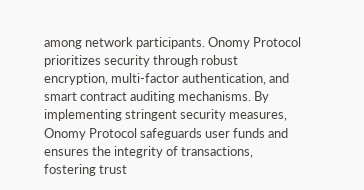among network participants. Onomy Protocol prioritizes security through robust encryption, multi-factor authentication, and smart contract auditing mechanisms. By implementing stringent security measures, Onomy Protocol safeguards user funds and ensures the integrity of transactions, fostering trust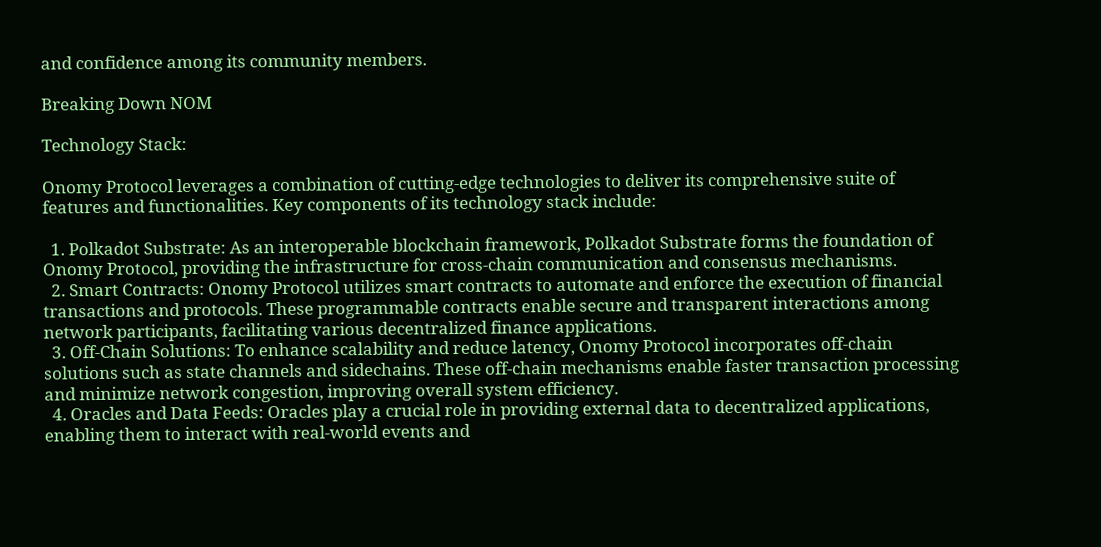and confidence among its community members.

Breaking Down NOM

Technology Stack:

Onomy Protocol leverages a combination of cutting-edge technologies to deliver its comprehensive suite of features and functionalities. Key components of its technology stack include:

  1. Polkadot Substrate: As an interoperable blockchain framework, Polkadot Substrate forms the foundation of Onomy Protocol, providing the infrastructure for cross-chain communication and consensus mechanisms.
  2. Smart Contracts: Onomy Protocol utilizes smart contracts to automate and enforce the execution of financial transactions and protocols. These programmable contracts enable secure and transparent interactions among network participants, facilitating various decentralized finance applications.
  3. Off-Chain Solutions: To enhance scalability and reduce latency, Onomy Protocol incorporates off-chain solutions such as state channels and sidechains. These off-chain mechanisms enable faster transaction processing and minimize network congestion, improving overall system efficiency.
  4. Oracles and Data Feeds: Oracles play a crucial role in providing external data to decentralized applications, enabling them to interact with real-world events and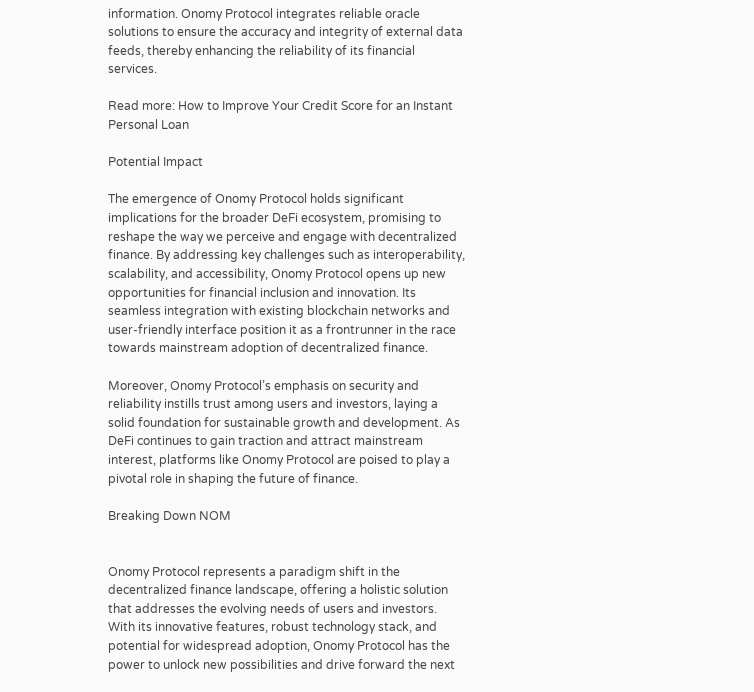information. Onomy Protocol integrates reliable oracle solutions to ensure the accuracy and integrity of external data feeds, thereby enhancing the reliability of its financial services.

Read more: How to Improve Your Credit Score for an Instant Personal Loan

Potential Impact

The emergence of Onomy Protocol holds significant implications for the broader DeFi ecosystem, promising to reshape the way we perceive and engage with decentralized finance. By addressing key challenges such as interoperability, scalability, and accessibility, Onomy Protocol opens up new opportunities for financial inclusion and innovation. Its seamless integration with existing blockchain networks and user-friendly interface position it as a frontrunner in the race towards mainstream adoption of decentralized finance.

Moreover, Onomy Protocol’s emphasis on security and reliability instills trust among users and investors, laying a solid foundation for sustainable growth and development. As DeFi continues to gain traction and attract mainstream interest, platforms like Onomy Protocol are poised to play a pivotal role in shaping the future of finance.

Breaking Down NOM


Onomy Protocol represents a paradigm shift in the decentralized finance landscape, offering a holistic solution that addresses the evolving needs of users and investors. With its innovative features, robust technology stack, and potential for widespread adoption, Onomy Protocol has the power to unlock new possibilities and drive forward the next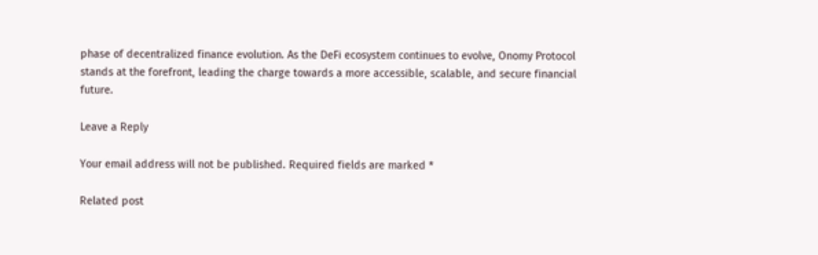phase of decentralized finance evolution. As the DeFi ecosystem continues to evolve, Onomy Protocol stands at the forefront, leading the charge towards a more accessible, scalable, and secure financial future.

Leave a Reply

Your email address will not be published. Required fields are marked *

Related post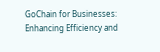GoChain for Businesses: Enhancing Efficiency and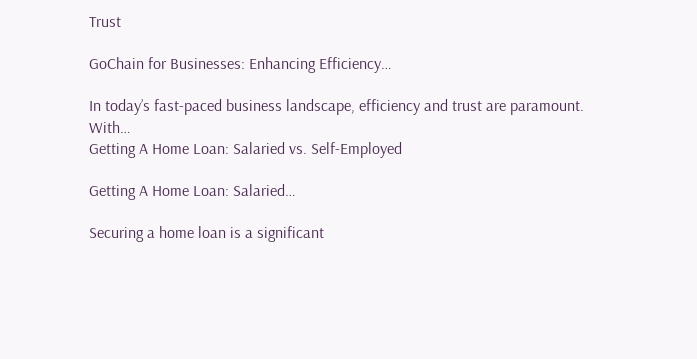Trust

GoChain for Businesses: Enhancing Efficiency…

In today’s fast-paced business landscape, efficiency and trust are paramount. With…
Getting A Home Loan: Salaried vs. Self-Employed

Getting A Home Loan: Salaried…

Securing a home loan is a significant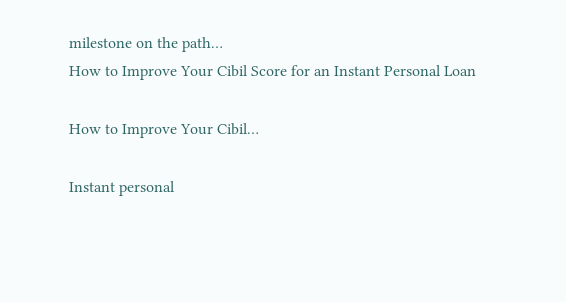milestone on the path…
How to Improve Your Cibil Score for an Instant Personal Loan

How to Improve Your Cibil…

Instant personal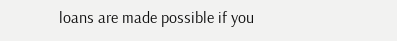loans are made possible if you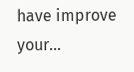have improve your…